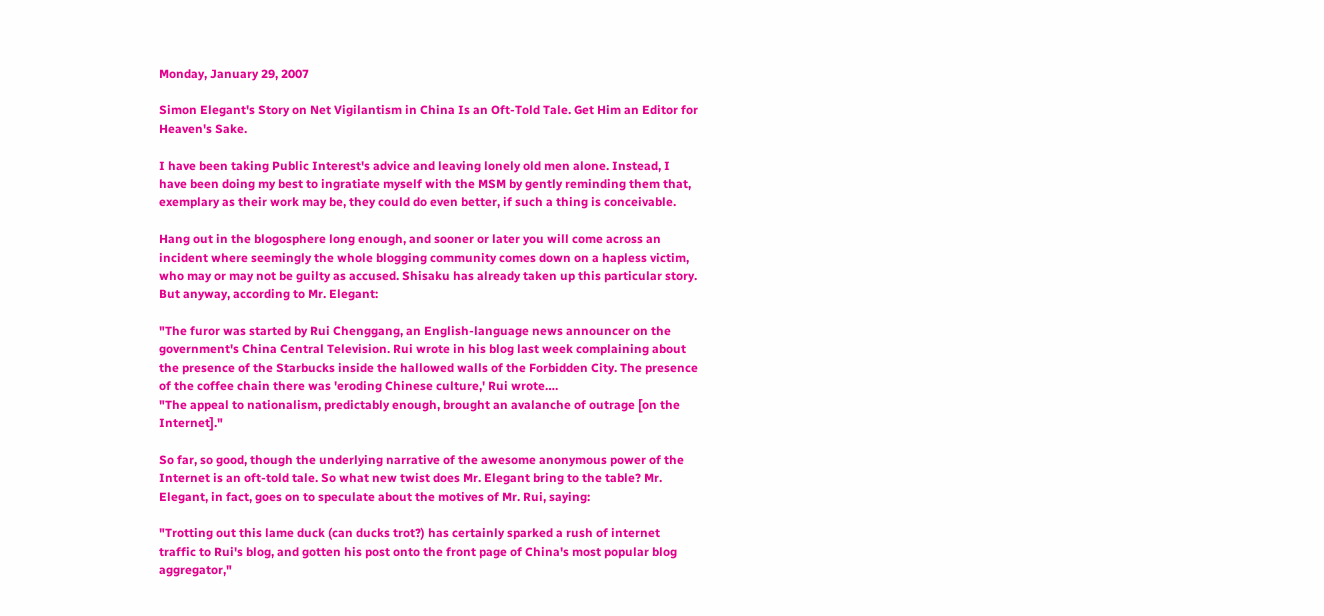Monday, January 29, 2007

Simon Elegant's Story on Net Vigilantism in China Is an Oft-Told Tale. Get Him an Editor for Heaven's Sake.

I have been taking Public Interest's advice and leaving lonely old men alone. Instead, I have been doing my best to ingratiate myself with the MSM by gently reminding them that, exemplary as their work may be, they could do even better, if such a thing is conceivable.

Hang out in the blogosphere long enough, and sooner or later you will come across an incident where seemingly the whole blogging community comes down on a hapless victim, who may or may not be guilty as accused. Shisaku has already taken up this particular story. But anyway, according to Mr. Elegant:

"The furor was started by Rui Chenggang, an English-language news announcer on the government's China Central Television. Rui wrote in his blog last week complaining about the presence of the Starbucks inside the hallowed walls of the Forbidden City. The presence of the coffee chain there was 'eroding Chinese culture,' Rui wrote….
"The appeal to nationalism, predictably enough, brought an avalanche of outrage [on the Internet]."

So far, so good, though the underlying narrative of the awesome anonymous power of the Internet is an oft-told tale. So what new twist does Mr. Elegant bring to the table? Mr. Elegant, in fact, goes on to speculate about the motives of Mr. Rui, saying:

"Trotting out this lame duck (can ducks trot?) has certainly sparked a rush of internet traffic to Rui's blog, and gotten his post onto the front page of China's most popular blog aggregator,"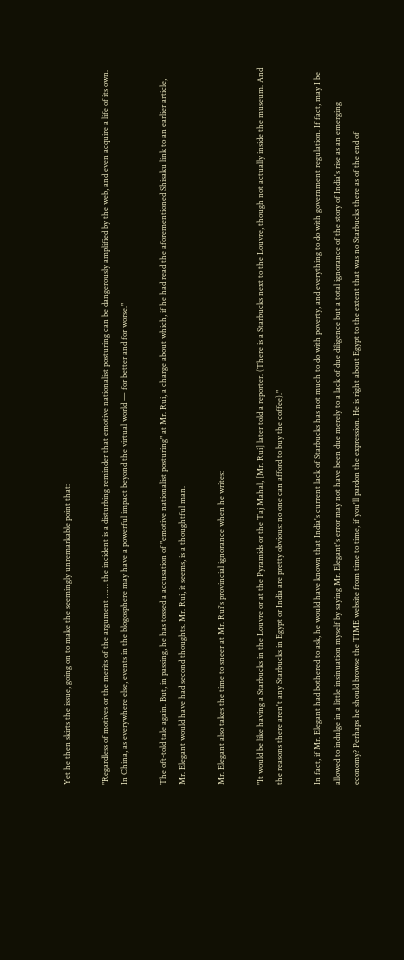Yet he then skirts the issue, going on to make the seemingly unremarkable point that:

"Regardless of motives or the merits of the argument …… the incident is a disturbing reminder that emotive nationalist posturing can be dangerously amplified by the web, and even acquire a life of its own. In China, as everywhere else, events in the blogosphere may have a powerful impact beyond the virtual world — for better and for worse."

The oft-told tale again. But, in passing, he has tossed a accusation of "emotive nationalist posturing" at Mr. Rui, a charge about which, if he had read the aforementioned Shisaku link to an earlier article, Mr. Elegant would have had second thoughts. Mr. Rui, it seems, is a thoughtful man.

Mr. Elegant also takes the time to sneer at Mr. Rui's provincial ignorance when he writes:

"It would be like having a Starbucks in the Louvre or at the Pyramids or the Taj Mahal, [Mr. Rui] later told a reporter. (There is a Starbucks next to the Louvre, though not actually inside the museum. And the reasons there aren't any Starbucks in Egypt or India are pretty obvious: no one can afford to buy the coffee)."

In fact, if Mr. Elegant had bothered to ask, he would have known that India's current lack of Starbucks has not much to do with poverty, and everything to do with government regulation. If fact, may I be allowed to indulge in a little insinuation myself by saying Mr. Elegant's error may not have been due merely to a lack of due diligence but a total ignorance of the story of India's rise as an emerging economy? Perhaps he should browse the TIME website from time to time, if you'll pardon the expression. He is right about Egypt to the extent that was no Starbucks there as of the end of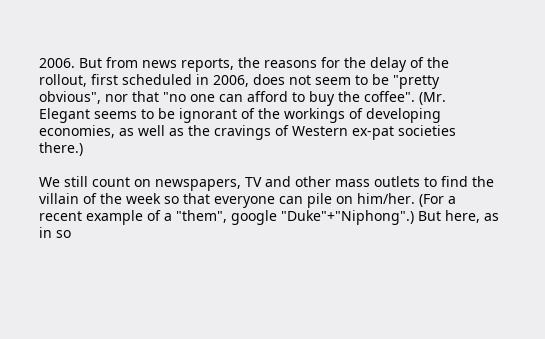2006. But from news reports, the reasons for the delay of the rollout, first scheduled in 2006, does not seem to be "pretty obvious", nor that "no one can afford to buy the coffee". (Mr. Elegant seems to be ignorant of the workings of developing economies, as well as the cravings of Western ex-pat societies there.)

We still count on newspapers, TV and other mass outlets to find the villain of the week so that everyone can pile on him/her. (For a recent example of a "them", google "Duke"+"Niphong".) But here, as in so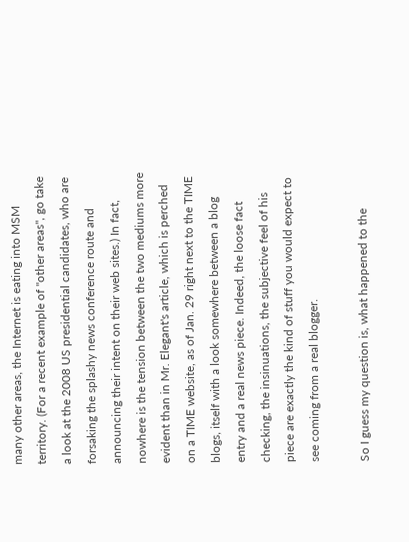many other areas, the Internet is eating into MSM territory. (For a recent example of "other areas", go take a look at the 2008 US presidential candidates, who are forsaking the splashy news conference route and announcing their intent on their web sites.) In fact, nowhere is the tension between the two mediums more evident than in Mr. Elegant's article, which is perched on a TIME website, as of Jan. 29 right next to the TIME blogs, itself with a look somewhere between a blog entry and a real news piece. Indeed, the loose fact checking, the insinuations, the subjective feel of his piece are exactly the kind of stuff you would expect to see coming from a real blogger.

So I guess my question is, what happened to the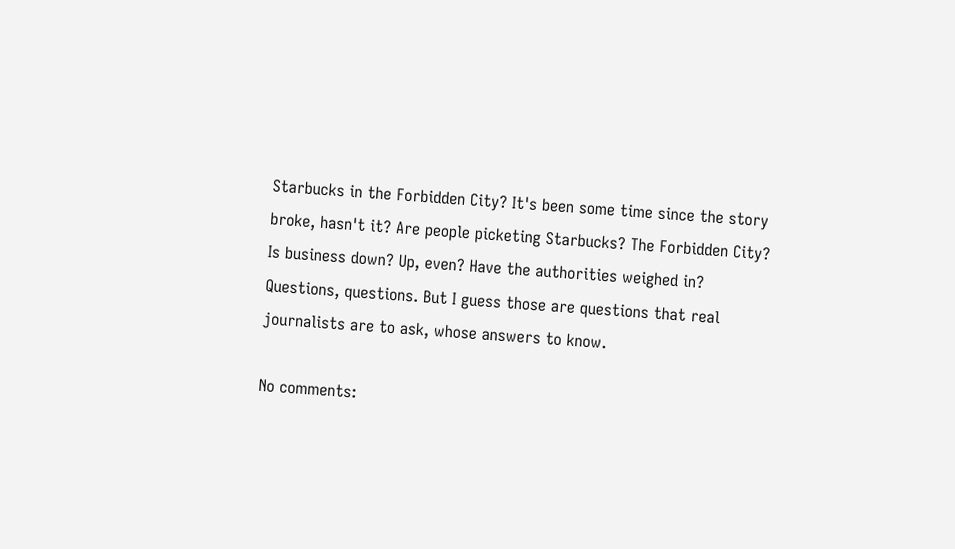Starbucks in the Forbidden City? It's been some time since the story broke, hasn't it? Are people picketing Starbucks? The Forbidden City? Is business down? Up, even? Have the authorities weighed in? Questions, questions. But I guess those are questions that real journalists are to ask, whose answers to know.

No comments: